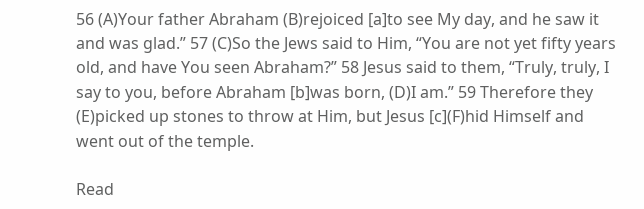56 (A)Your father Abraham (B)rejoiced [a]to see My day, and he saw it and was glad.” 57 (C)So the Jews said to Him, “You are not yet fifty years old, and have You seen Abraham?” 58 Jesus said to them, “Truly, truly, I say to you, before Abraham [b]was born, (D)I am.” 59 Therefore they (E)picked up stones to throw at Him, but Jesus [c](F)hid Himself and went out of the temple.

Read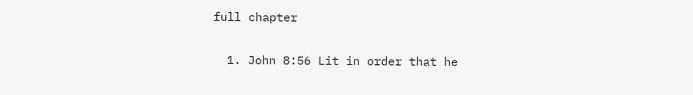full chapter


  1. John 8:56 Lit in order that he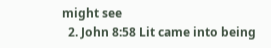might see
  2. John 8:58 Lit came into being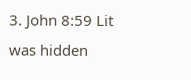3. John 8:59 Lit was hidden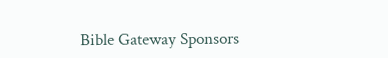Bible Gateway Sponsors